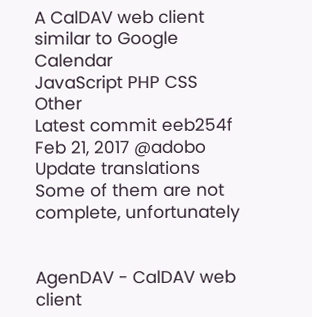A CalDAV web client similar to Google Calendar
JavaScript PHP CSS Other
Latest commit eeb254f Feb 21, 2017 @adobo Update translations
Some of them are not complete, unfortunately


AgenDAV - CalDAV web client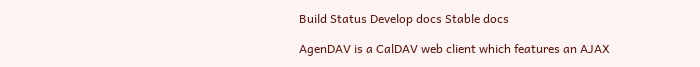Build Status Develop docs Stable docs

AgenDAV is a CalDAV web client which features an AJAX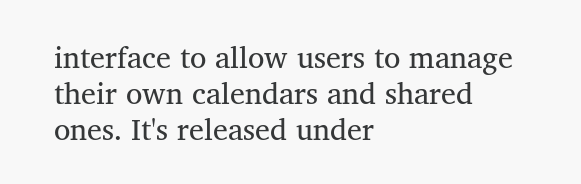interface to allow users to manage their own calendars and shared ones. It's released under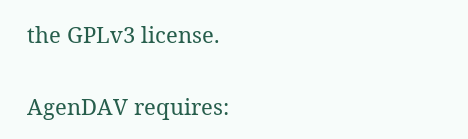the GPLv3 license.


AgenDAV requires: